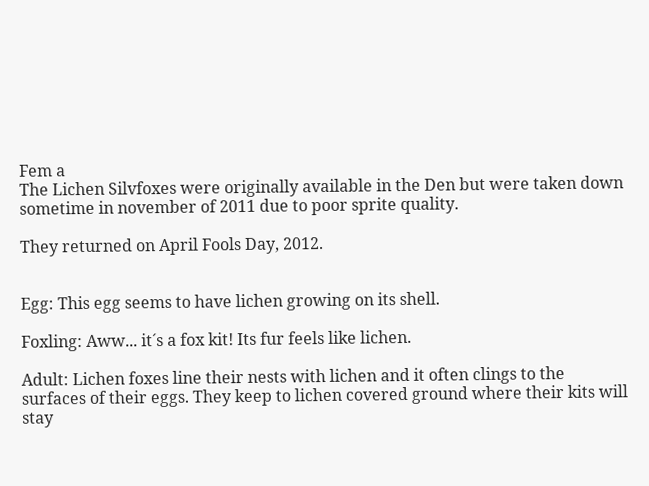Fem a
The Lichen Silvfoxes were originally available in the Den but were taken down sometime in november of 2011 due to poor sprite quality.

They returned on April Fools Day, 2012.


Egg: This egg seems to have lichen growing on its shell.

Foxling: Aww... it´s a fox kit! Its fur feels like lichen.

Adult: Lichen foxes line their nests with lichen and it often clings to the surfaces of their eggs. They keep to lichen covered ground where their kits will stay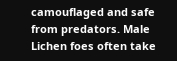camouflaged and safe from predators. Male Lichen foes often take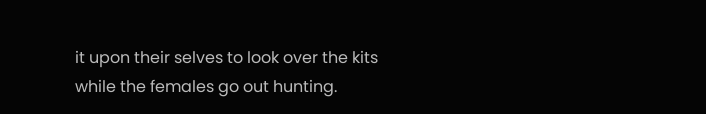it upon their selves to look over the kits while the females go out hunting.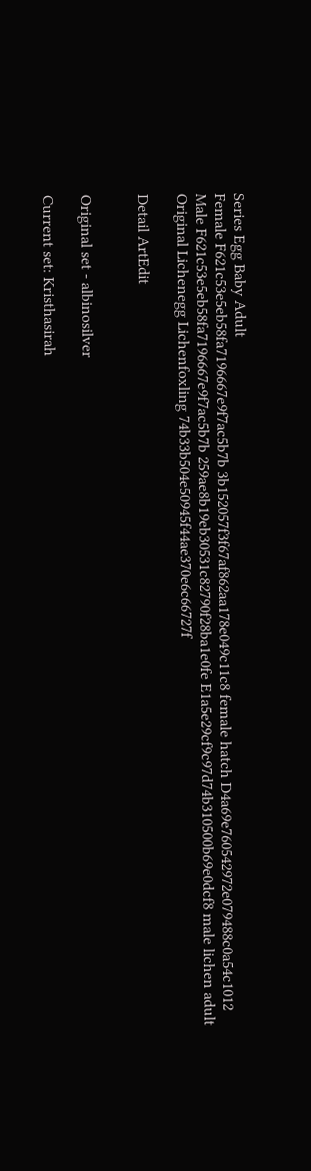Series Egg Baby Adult
Female F621c53e5eb58fa7196667e9f7ac5b7b 3b152057f3f67af862aa178e049c11c8 female hatch D4a69e760542972e079488c0a54c1012
Male F621c53e5eb58fa7196667e9f7ac5b7b 259ae8b19eb30531c82790f28ba1e0fe E1a5e29cf9c97d74b310500b69e0dcf8 male lichen adult
Original Lichenegg Lichenfoxling 74b33b504e50945f44ae370e6c66727f

Detail ArtEdit


Original set - albinosilver

Current set: Kristhasirah